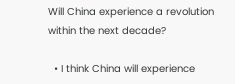Will China experience a revolution within the next decade?

  • I think China will experience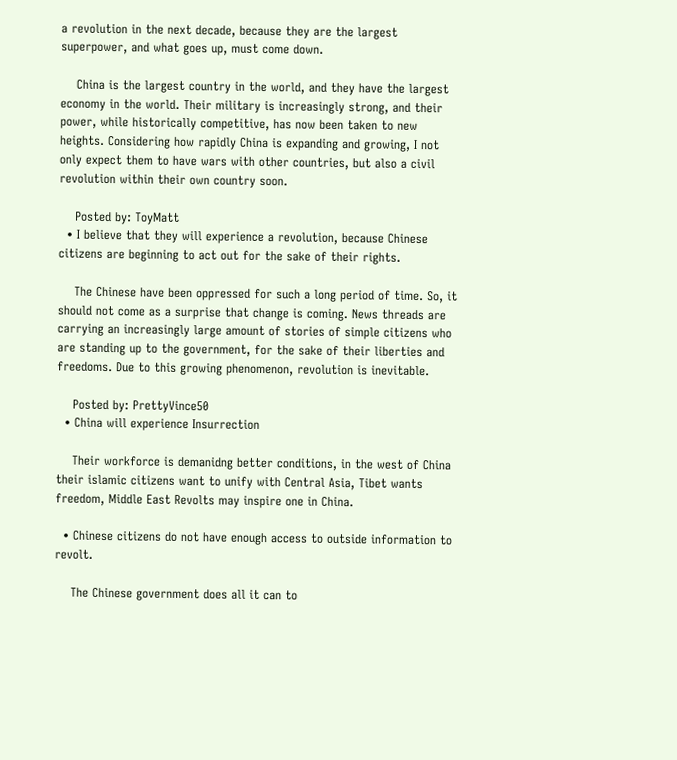a revolution in the next decade, because they are the largest superpower, and what goes up, must come down.

    China is the largest country in the world, and they have the largest economy in the world. Their military is increasingly strong, and their power, while historically competitive, has now been taken to new heights. Considering how rapidly China is expanding and growing, I not only expect them to have wars with other countries, but also a civil revolution within their own country soon.

    Posted by: ToyMatt
  • I believe that they will experience a revolution, because Chinese citizens are beginning to act out for the sake of their rights.

    The Chinese have been oppressed for such a long period of time. So, it should not come as a surprise that change is coming. News threads are carrying an increasingly large amount of stories of simple citizens who are standing up to the government, for the sake of their liberties and freedoms. Due to this growing phenomenon, revolution is inevitable.

    Posted by: PrettyVince50
  • China will experience Insurrection

    Their workforce is demanidng better conditions, in the west of China their islamic citizens want to unify with Central Asia, Tibet wants freedom, Middle East Revolts may inspire one in China.

  • Chinese citizens do not have enough access to outside information to revolt.

    The Chinese government does all it can to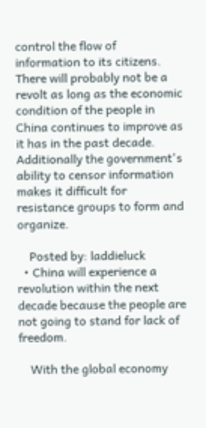control the flow of information to its citizens. There will probably not be a revolt as long as the economic condition of the people in China continues to improve as it has in the past decade. Additionally the government's ability to censor information makes it difficult for resistance groups to form and organize.

    Posted by: laddieluck
  • China will experience a revolution within the next decade because the people are not going to stand for lack of freedom.

    With the global economy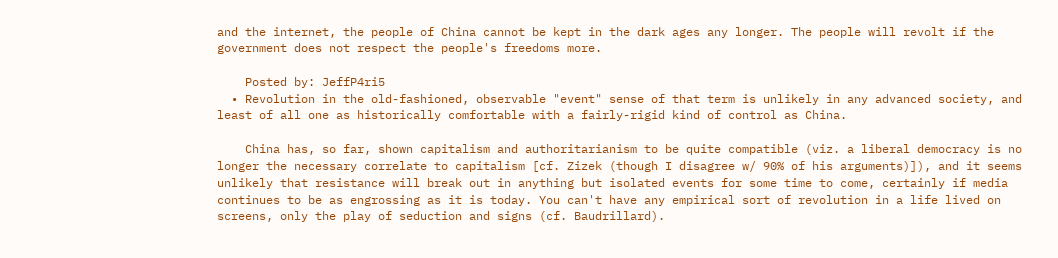and the internet, the people of China cannot be kept in the dark ages any longer. The people will revolt if the government does not respect the people's freedoms more.

    Posted by: JeffP4ri5
  • Revolution in the old-fashioned, observable "event" sense of that term is unlikely in any advanced society, and least of all one as historically comfortable with a fairly-rigid kind of control as China.

    China has, so far, shown capitalism and authoritarianism to be quite compatible (viz. a liberal democracy is no longer the necessary correlate to capitalism [cf. Zizek (though I disagree w/ 90% of his arguments)]), and it seems unlikely that resistance will break out in anything but isolated events for some time to come, certainly if media continues to be as engrossing as it is today. You can't have any empirical sort of revolution in a life lived on screens, only the play of seduction and signs (cf. Baudrillard).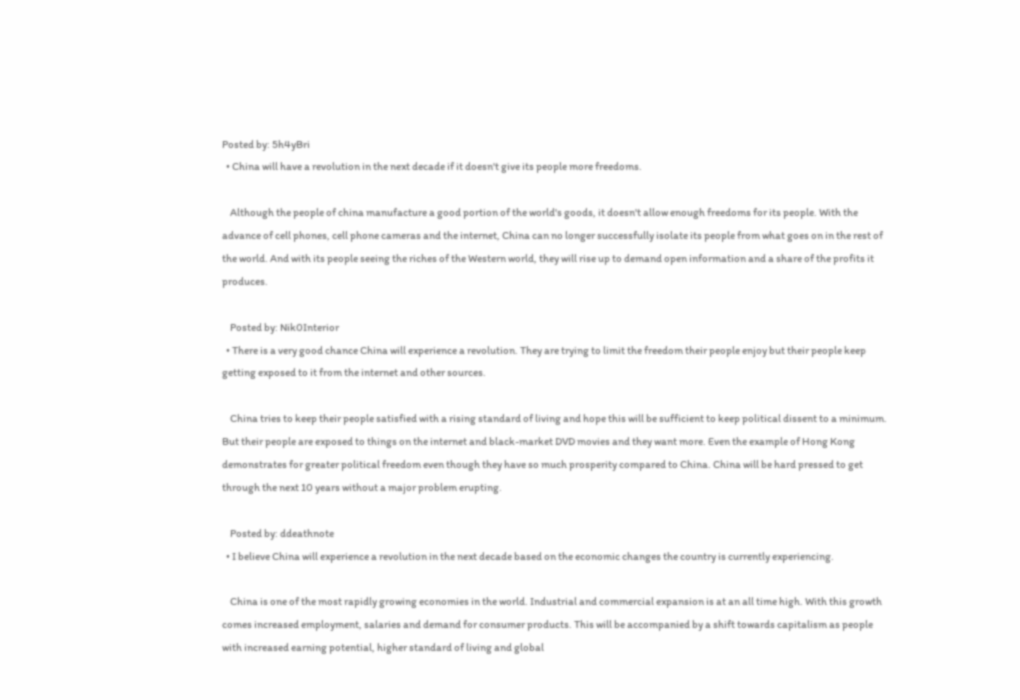Posted by: 5h4yBri
  • China will have a revolution in the next decade if it doesn't give its people more freedoms.

    Although the people of china manufacture a good portion of the world's goods, it doesn't allow enough freedoms for its people. With the advance of cell phones, cell phone cameras and the internet, China can no longer successfully isolate its people from what goes on in the rest of the world. And with its people seeing the riches of the Western world, they will rise up to demand open information and a share of the profits it produces.

    Posted by: Nik0Interior
  • There is a very good chance China will experience a revolution. They are trying to limit the freedom their people enjoy but their people keep getting exposed to it from the internet and other sources.

    China tries to keep their people satisfied with a rising standard of living and hope this will be sufficient to keep political dissent to a minimum. But their people are exposed to things on the internet and black-market DVD movies and they want more. Even the example of Hong Kong demonstrates for greater political freedom even though they have so much prosperity compared to China. China will be hard pressed to get through the next 10 years without a major problem erupting.

    Posted by: ddeathnote
  • I believe China will experience a revolution in the next decade based on the economic changes the country is currently experiencing.

    China is one of the most rapidly growing economies in the world. Industrial and commercial expansion is at an all time high. With this growth comes increased employment, salaries and demand for consumer products. This will be accompanied by a shift towards capitalism as people with increased earning potential, higher standard of living and global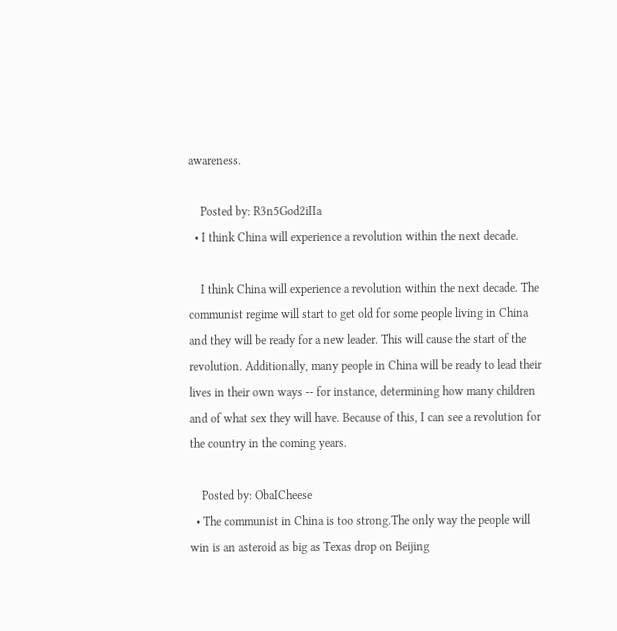awareness.

    Posted by: R3n5God2iIIa
  • I think China will experience a revolution within the next decade.

    I think China will experience a revolution within the next decade. The communist regime will start to get old for some people living in China and they will be ready for a new leader. This will cause the start of the revolution. Additionally, many people in China will be ready to lead their lives in their own ways -- for instance, determining how many children and of what sex they will have. Because of this, I can see a revolution for the country in the coming years.

    Posted by: ObaICheese
  • The communist in China is too strong.The only way the people will win is an asteroid as big as Texas drop on Beijing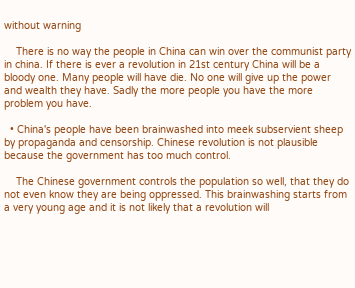without warning

    There is no way the people in China can win over the communist party in china. If there is ever a revolution in 21st century China will be a bloody one. Many people will have die. No one will give up the power and wealth they have. Sadly the more people you have the more problem you have.

  • China's people have been brainwashed into meek subservient sheep by propaganda and censorship. Chinese revolution is not plausible because the government has too much control.

    The Chinese government controls the population so well, that they do not even know they are being oppressed. This brainwashing starts from a very young age and it is not likely that a revolution will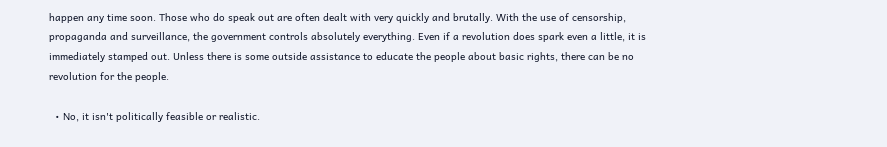happen any time soon. Those who do speak out are often dealt with very quickly and brutally. With the use of censorship, propaganda and surveillance, the government controls absolutely everything. Even if a revolution does spark even a little, it is immediately stamped out. Unless there is some outside assistance to educate the people about basic rights, there can be no revolution for the people.

  • No, it isn't politically feasible or realistic.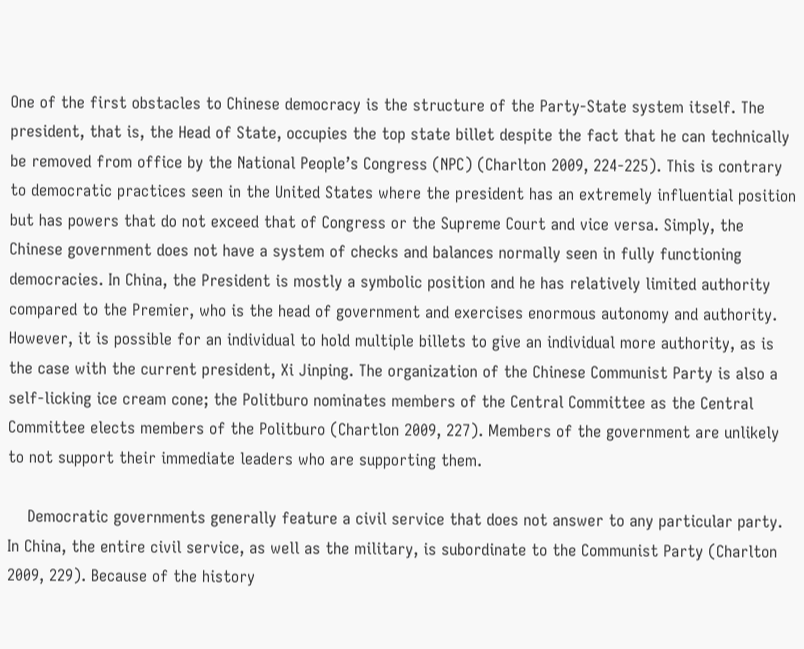One of the first obstacles to Chinese democracy is the structure of the Party-State system itself. The president, that is, the Head of State, occupies the top state billet despite the fact that he can technically be removed from office by the National People’s Congress (NPC) (Charlton 2009, 224-225). This is contrary to democratic practices seen in the United States where the president has an extremely influential position but has powers that do not exceed that of Congress or the Supreme Court and vice versa. Simply, the Chinese government does not have a system of checks and balances normally seen in fully functioning democracies. In China, the President is mostly a symbolic position and he has relatively limited authority compared to the Premier, who is the head of government and exercises enormous autonomy and authority. However, it is possible for an individual to hold multiple billets to give an individual more authority, as is the case with the current president, Xi Jinping. The organization of the Chinese Communist Party is also a self-licking ice cream cone; the Politburo nominates members of the Central Committee as the Central Committee elects members of the Politburo (Chartlon 2009, 227). Members of the government are unlikely to not support their immediate leaders who are supporting them.

    Democratic governments generally feature a civil service that does not answer to any particular party. In China, the entire civil service, as well as the military, is subordinate to the Communist Party (Charlton 2009, 229). Because of the history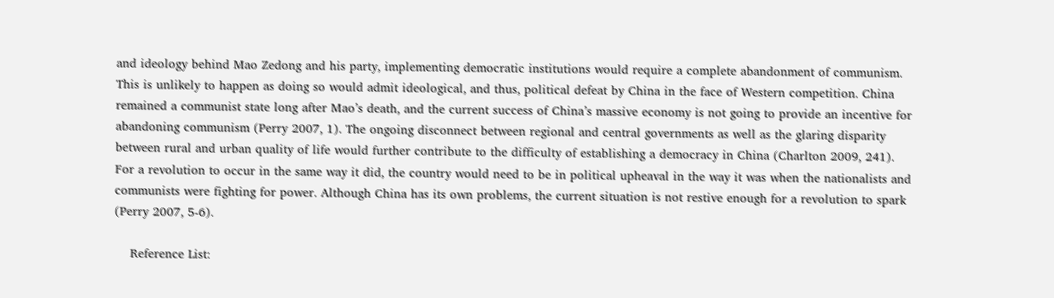and ideology behind Mao Zedong and his party, implementing democratic institutions would require a complete abandonment of communism. This is unlikely to happen as doing so would admit ideological, and thus, political defeat by China in the face of Western competition. China remained a communist state long after Mao’s death, and the current success of China’s massive economy is not going to provide an incentive for abandoning communism (Perry 2007, 1). The ongoing disconnect between regional and central governments as well as the glaring disparity between rural and urban quality of life would further contribute to the difficulty of establishing a democracy in China (Charlton 2009, 241). For a revolution to occur in the same way it did, the country would need to be in political upheaval in the way it was when the nationalists and communists were fighting for power. Although China has its own problems, the current situation is not restive enough for a revolution to spark (Perry 2007, 5-6).

    Reference List: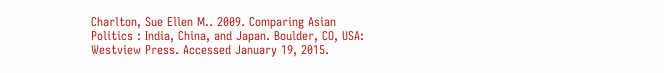Charlton, Sue Ellen M.. 2009. Comparing Asian Politics : India, China, and Japan. Boulder, CO, USA: Westview Press. Accessed January 19, 2015.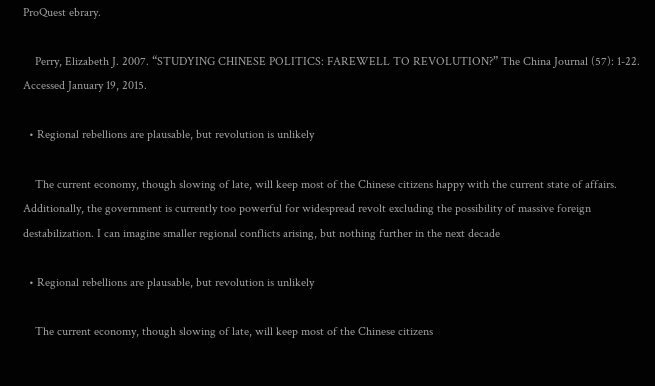ProQuest ebrary.

    Perry, Elizabeth J. 2007. “STUDYING CHINESE POLITICS: FAREWELL TO REVOLUTION?” The China Journal (57): 1-22. Accessed January 19, 2015.

  • Regional rebellions are plausable, but revolution is unlikely

    The current economy, though slowing of late, will keep most of the Chinese citizens happy with the current state of affairs. Additionally, the government is currently too powerful for widespread revolt excluding the possibility of massive foreign destabilization. I can imagine smaller regional conflicts arising, but nothing further in the next decade

  • Regional rebellions are plausable, but revolution is unlikely

    The current economy, though slowing of late, will keep most of the Chinese citizens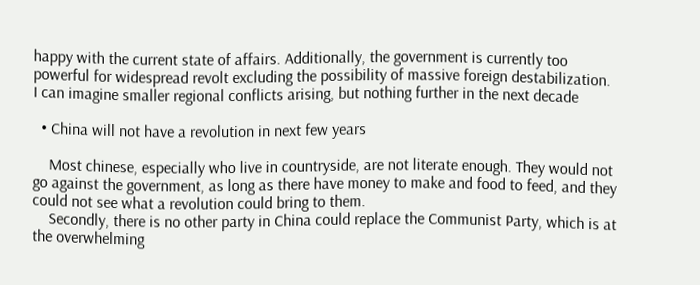happy with the current state of affairs. Additionally, the government is currently too powerful for widespread revolt excluding the possibility of massive foreign destabilization. I can imagine smaller regional conflicts arising, but nothing further in the next decade

  • China will not have a revolution in next few years

    Most chinese, especially who live in countryside, are not literate enough. They would not go against the government, as long as there have money to make and food to feed, and they could not see what a revolution could bring to them.
    Secondly, there is no other party in China could replace the Communist Party, which is at the overwhelming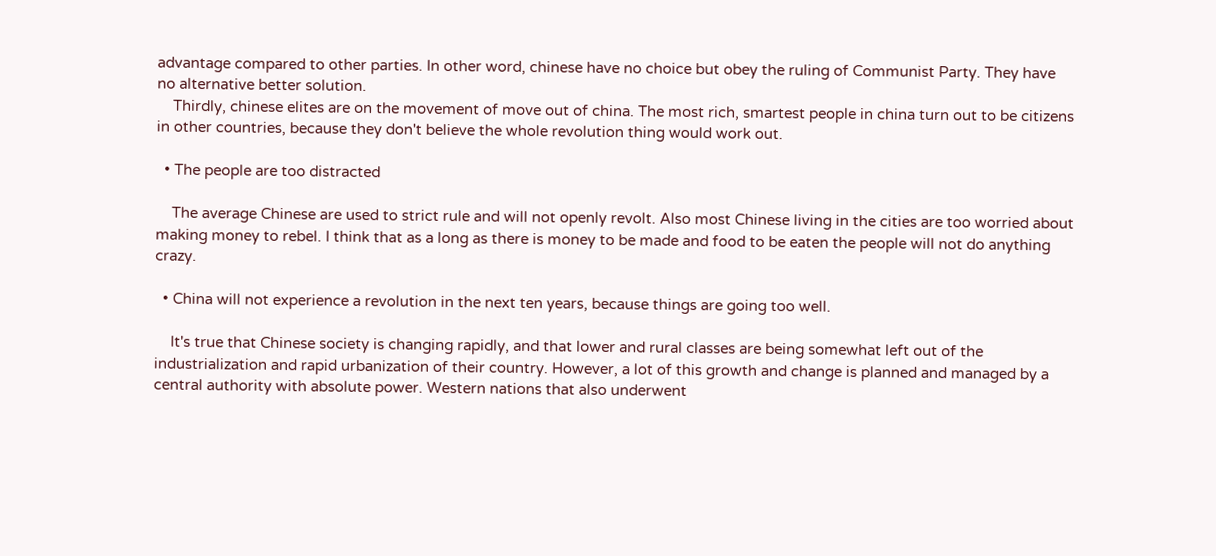advantage compared to other parties. In other word, chinese have no choice but obey the ruling of Communist Party. They have no alternative better solution.
    Thirdly, chinese elites are on the movement of move out of china. The most rich, smartest people in china turn out to be citizens in other countries, because they don't believe the whole revolution thing would work out.

  • The people are too distracted

    The average Chinese are used to strict rule and will not openly revolt. Also most Chinese living in the cities are too worried about making money to rebel. I think that as a long as there is money to be made and food to be eaten the people will not do anything crazy.

  • China will not experience a revolution in the next ten years, because things are going too well.

    It's true that Chinese society is changing rapidly, and that lower and rural classes are being somewhat left out of the industrialization and rapid urbanization of their country. However, a lot of this growth and change is planned and managed by a central authority with absolute power. Western nations that also underwent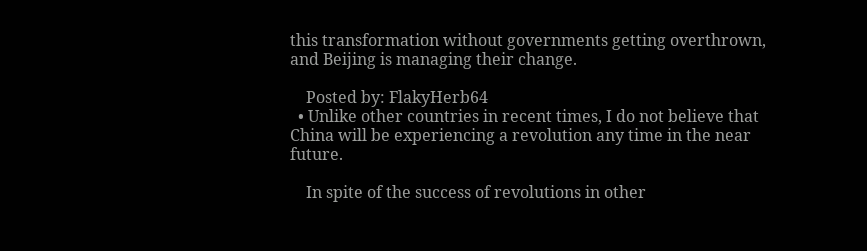this transformation without governments getting overthrown, and Beijing is managing their change.

    Posted by: FlakyHerb64
  • Unlike other countries in recent times, I do not believe that China will be experiencing a revolution any time in the near future.

    In spite of the success of revolutions in other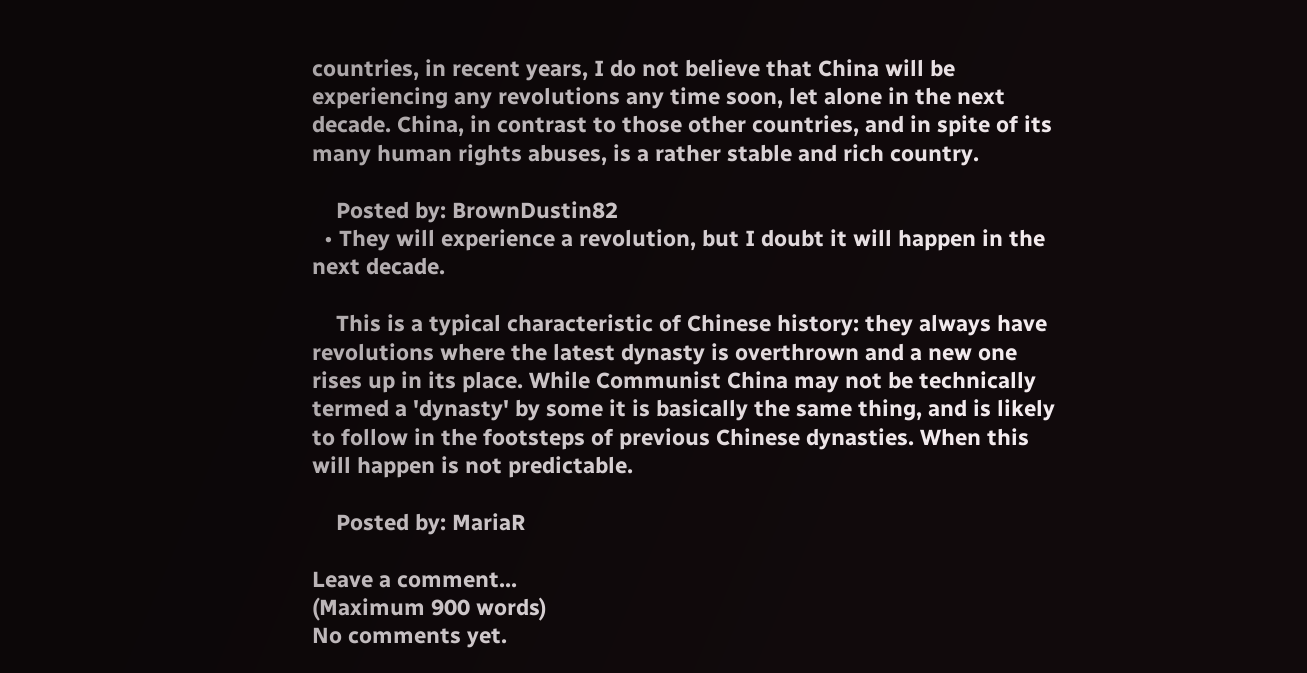countries, in recent years, I do not believe that China will be experiencing any revolutions any time soon, let alone in the next decade. China, in contrast to those other countries, and in spite of its many human rights abuses, is a rather stable and rich country.

    Posted by: BrownDustin82
  • They will experience a revolution, but I doubt it will happen in the next decade.

    This is a typical characteristic of Chinese history: they always have revolutions where the latest dynasty is overthrown and a new one rises up in its place. While Communist China may not be technically termed a 'dynasty' by some it is basically the same thing, and is likely to follow in the footsteps of previous Chinese dynasties. When this will happen is not predictable.

    Posted by: MariaR

Leave a comment...
(Maximum 900 words)
No comments yet.